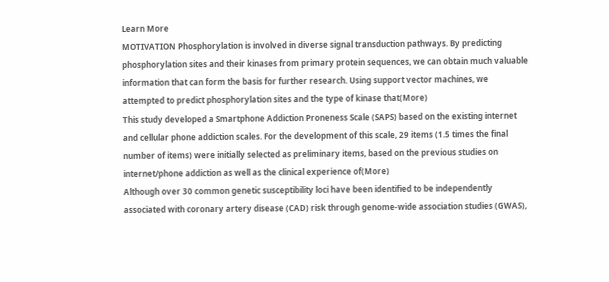Learn More
MOTIVATION Phosphorylation is involved in diverse signal transduction pathways. By predicting phosphorylation sites and their kinases from primary protein sequences, we can obtain much valuable information that can form the basis for further research. Using support vector machines, we attempted to predict phosphorylation sites and the type of kinase that(More)
This study developed a Smartphone Addiction Proneness Scale (SAPS) based on the existing internet and cellular phone addiction scales. For the development of this scale, 29 items (1.5 times the final number of items) were initially selected as preliminary items, based on the previous studies on internet/phone addiction as well as the clinical experience of(More)
Although over 30 common genetic susceptibility loci have been identified to be independently associated with coronary artery disease (CAD) risk through genome-wide association studies (GWAS),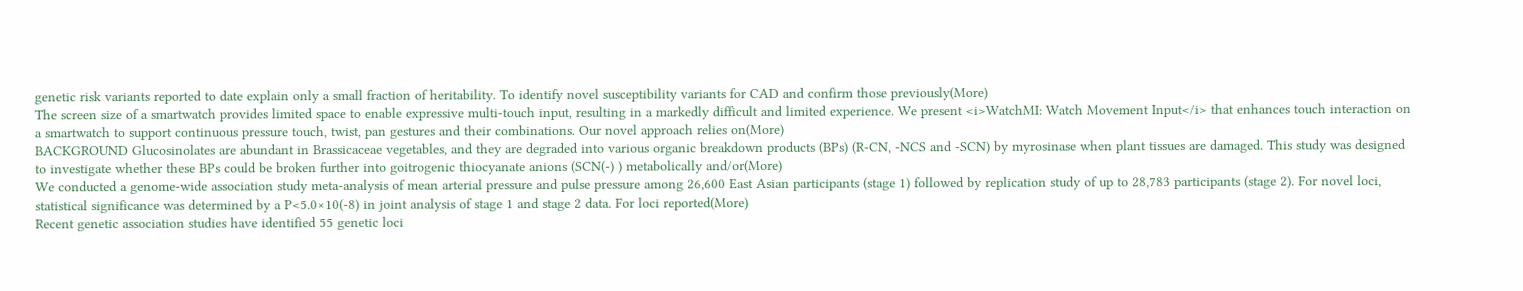genetic risk variants reported to date explain only a small fraction of heritability. To identify novel susceptibility variants for CAD and confirm those previously(More)
The screen size of a smartwatch provides limited space to enable expressive multi-touch input, resulting in a markedly difficult and limited experience. We present <i>WatchMI: Watch Movement Input</i> that enhances touch interaction on a smartwatch to support continuous pressure touch, twist, pan gestures and their combinations. Our novel approach relies on(More)
BACKGROUND Glucosinolates are abundant in Brassicaceae vegetables, and they are degraded into various organic breakdown products (BPs) (R-CN, -NCS and -SCN) by myrosinase when plant tissues are damaged. This study was designed to investigate whether these BPs could be broken further into goitrogenic thiocyanate anions (SCN(-) ) metabolically and/or(More)
We conducted a genome-wide association study meta-analysis of mean arterial pressure and pulse pressure among 26,600 East Asian participants (stage 1) followed by replication study of up to 28,783 participants (stage 2). For novel loci, statistical significance was determined by a P<5.0×10(-8) in joint analysis of stage 1 and stage 2 data. For loci reported(More)
Recent genetic association studies have identified 55 genetic loci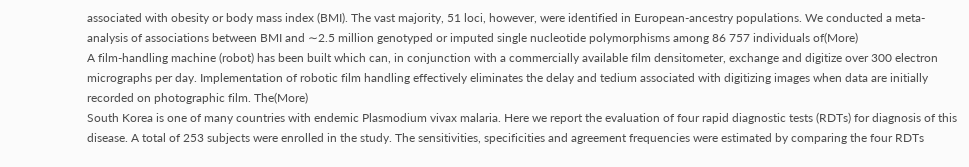associated with obesity or body mass index (BMI). The vast majority, 51 loci, however, were identified in European-ancestry populations. We conducted a meta-analysis of associations between BMI and ∼2.5 million genotyped or imputed single nucleotide polymorphisms among 86 757 individuals of(More)
A film-handling machine (robot) has been built which can, in conjunction with a commercially available film densitometer, exchange and digitize over 300 electron micrographs per day. Implementation of robotic film handling effectively eliminates the delay and tedium associated with digitizing images when data are initially recorded on photographic film. The(More)
South Korea is one of many countries with endemic Plasmodium vivax malaria. Here we report the evaluation of four rapid diagnostic tests (RDTs) for diagnosis of this disease. A total of 253 subjects were enrolled in the study. The sensitivities, specificities and agreement frequencies were estimated by comparing the four RDTs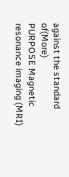against the standard of(More)
PURPOSE Magnetic resonance imaging (MRI)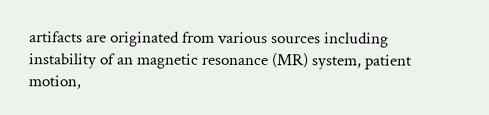artifacts are originated from various sources including instability of an magnetic resonance (MR) system, patient motion,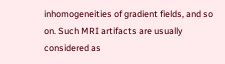inhomogeneities of gradient fields, and so on. Such MRI artifacts are usually considered as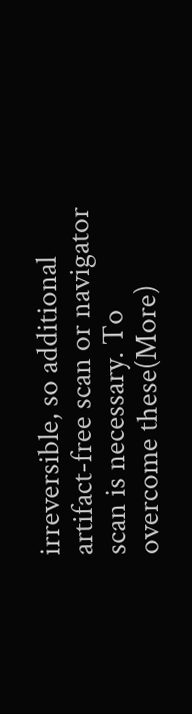irreversible, so additional artifact-free scan or navigator scan is necessary. To overcome these(More)